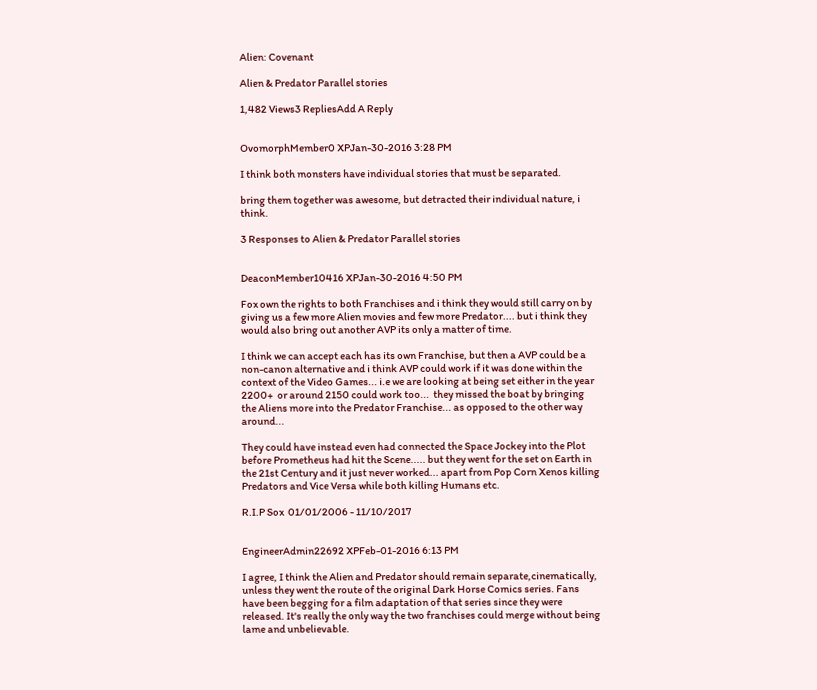Alien: Covenant

Alien & Predator Parallel stories

1,482 Views3 RepliesAdd A Reply


OvomorphMember0 XPJan-30-2016 3:28 PM

I think both monsters have individual stories that must be separated.

bring them together was awesome, but detracted their individual nature, i think.

3 Responses to Alien & Predator Parallel stories


DeaconMember10416 XPJan-30-2016 4:50 PM

Fox own the rights to both Franchises and i think they would still carry on by giving us a few more Alien movies and few more Predator.... but i think they would also bring out another AVP its only a matter of time.

I think we can accept each has its own Franchise, but then a AVP could be a non-canon alternative and i think AVP could work if it was done within the context of the Video Games... i.e we are looking at being set either in the year 2200+  or around 2150 could work too...  they missed the boat by bringing the Aliens more into the Predator Franchise... as opposed to the other way around...

They could have instead even had connected the Space Jockey into the Plot before Prometheus had hit the Scene..... but they went for the set on Earth in the 21st Century and it just never worked... apart from Pop Corn Xenos killing Predators and Vice Versa while both killing Humans etc.

R.I.P Sox  01/01/2006 - 11/10/2017


EngineerAdmin22692 XPFeb-01-2016 6:13 PM

I agree, I think the Alien and Predator should remain separate,cinematically, unless they went the route of the original Dark Horse Comics series. Fans have been begging for a film adaptation of that series since they were released. It's really the only way the two franchises could merge without being lame and unbelievable.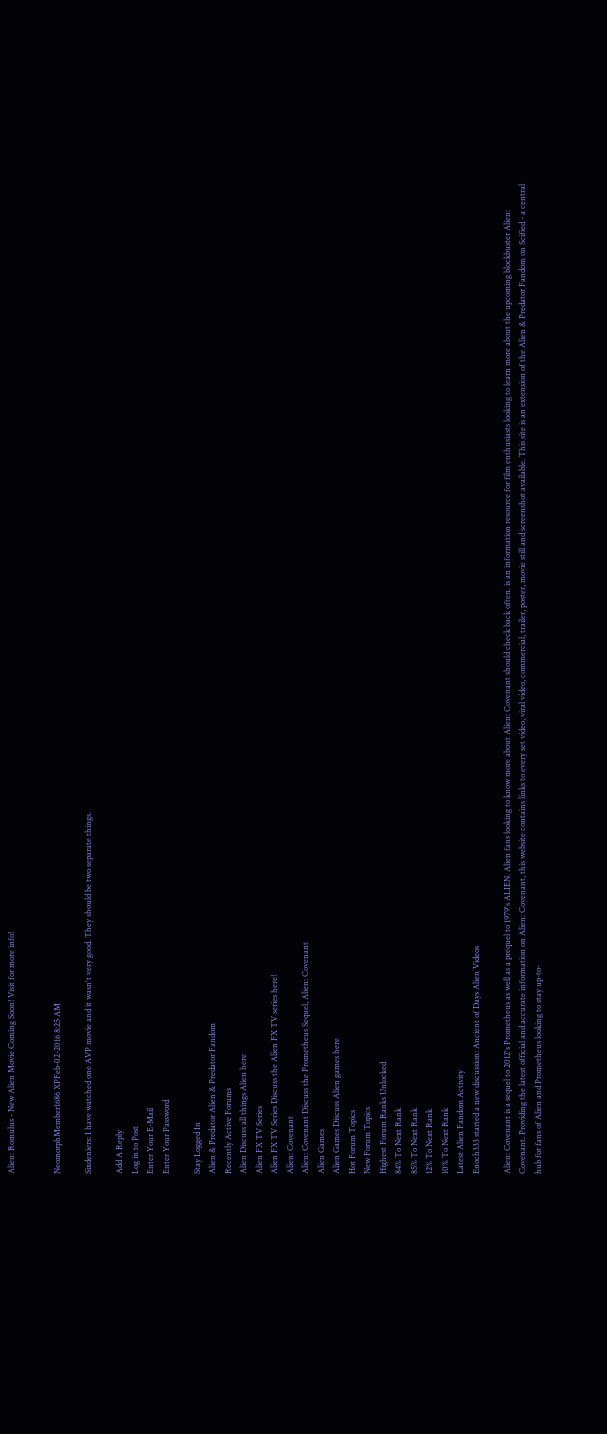Alien: Romulus - New Alien Movie Coming Soon! Visit for more info!


NeomorphMember1686 XPFeb-02-2016 8:25 AM

Sixdeniers: I have watched one AVP movie and it wasn't very good. They should be two separate things.

Add A Reply
Log in to Post
Enter Your E-Mail
Enter Your Password

Stay Logged In
Alien & Predator Alien & Predator Fandom
Recently Active Forums
Alien Discuss all things Alien here
Alien FX TV Series
Alien FX TV Series Discuss the Alien FX TV series here!
Alien: Covenant
Alien: Covenant Discuss the Prometheus Sequel, Alien: Covenant
Alien Games
Alien Games Discuss Alien games here
Hot Forum Topics
New Forum Topics
Highest Forum Ranks Unlocked
84% To Next Rank
85% To Next Rank
12% To Next Rank
10% To Next Rank
Latest Alien Fandom Activity
Enoch333 started a new discussion: Ancient of Days Alien Videos

Alien: Covenant is a sequel to 2012's Prometheus as well as a prequel to 1979's ALIEN. Alien fans looking to know more about Alien: Covenant should check back often. is an information resource for film enthusiasts looking to learn more about the upcoming blockbuster Alien: Covenant. Providing the latest official and accurate information on Alien: Covenant, this website contains links to every set video, viral video, commercial, trailer, poster, movie still and screenshot available. This site is an extension of the Alien & Predator Fandom on Scified - a central hub for fans of Alien and Prometheus looking to stay up-to-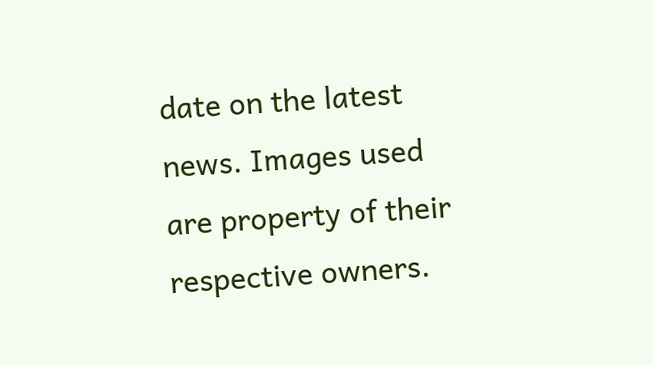date on the latest news. Images used are property of their respective owners.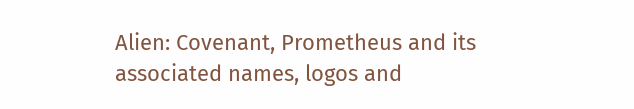Alien: Covenant, Prometheus and its associated names, logos and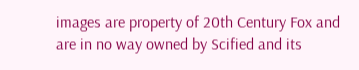images are property of 20th Century Fox and are in no way owned by Scified and its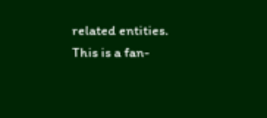related entities. This is a fan-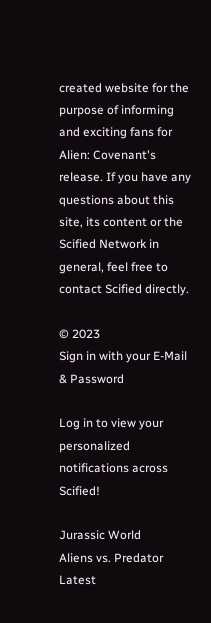created website for the purpose of informing and exciting fans for Alien: Covenant's release. If you have any questions about this site, its content or the Scified Network in general, feel free to contact Scified directly.

© 2023
Sign in with your E-Mail & Password

Log in to view your personalized notifications across Scified!

Jurassic World
Aliens vs. Predator
Latest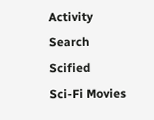Activity
Search Scified
Sci-Fi Movies